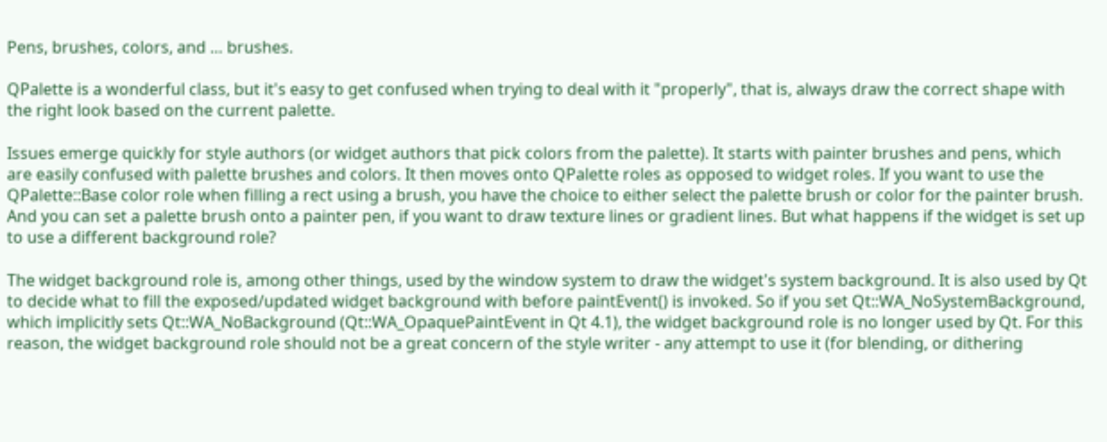Pens, brushes, colors, and … brushes.

QPalette is a wonderful class, but it's easy to get confused when trying to deal with it "properly", that is, always draw the correct shape with the right look based on the current palette.

Issues emerge quickly for style authors (or widget authors that pick colors from the palette). It starts with painter brushes and pens, which are easily confused with palette brushes and colors. It then moves onto QPalette roles as opposed to widget roles. If you want to use the QPalette::Base color role when filling a rect using a brush, you have the choice to either select the palette brush or color for the painter brush. And you can set a palette brush onto a painter pen, if you want to draw texture lines or gradient lines. But what happens if the widget is set up to use a different background role?

The widget background role is, among other things, used by the window system to draw the widget's system background. It is also used by Qt to decide what to fill the exposed/updated widget background with before paintEvent() is invoked. So if you set Qt::WA_NoSystemBackground, which implicitly sets Qt::WA_NoBackground (Qt::WA_OpaquePaintEvent in Qt 4.1), the widget background role is no longer used by Qt. For this reason, the widget background role should not be a great concern of the style writer - any attempt to use it (for blending, or dithering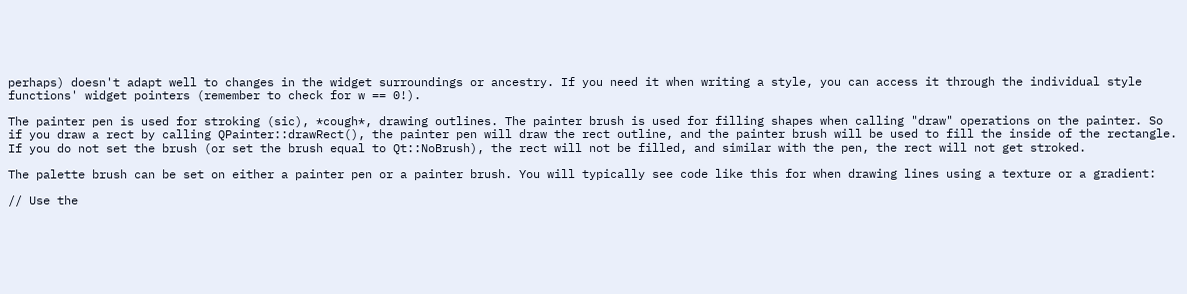perhaps) doesn't adapt well to changes in the widget surroundings or ancestry. If you need it when writing a style, you can access it through the individual style functions' widget pointers (remember to check for w == 0!).

The painter pen is used for stroking (sic), *cough*, drawing outlines. The painter brush is used for filling shapes when calling "draw" operations on the painter. So if you draw a rect by calling QPainter::drawRect(), the painter pen will draw the rect outline, and the painter brush will be used to fill the inside of the rectangle. If you do not set the brush (or set the brush equal to Qt::NoBrush), the rect will not be filled, and similar with the pen, the rect will not get stroked.

The palette brush can be set on either a painter pen or a painter brush. You will typically see code like this for when drawing lines using a texture or a gradient:

// Use the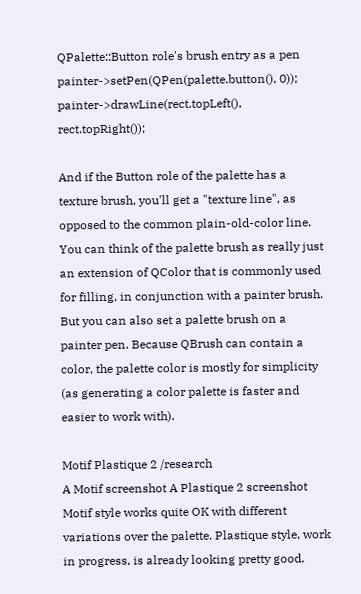QPalette::Button role's brush entry as a pen
painter->setPen(QPen(palette.button(), 0));
painter->drawLine(rect.topLeft(), rect.topRight());

And if the Button role of the palette has a texture brush, you'll get a "texture line", as opposed to the common plain-old-color line. You can think of the palette brush as really just an extension of QColor that is commonly used for filling, in conjunction with a painter brush. But you can also set a palette brush on a painter pen. Because QBrush can contain a color, the palette color is mostly for simplicity (as generating a color palette is faster and easier to work with).

Motif Plastique 2 /research
A Motif screenshot A Plastique 2 screenshot
Motif style works quite OK with different variations over the palette. Plastique style, work in progress, is already looking pretty good.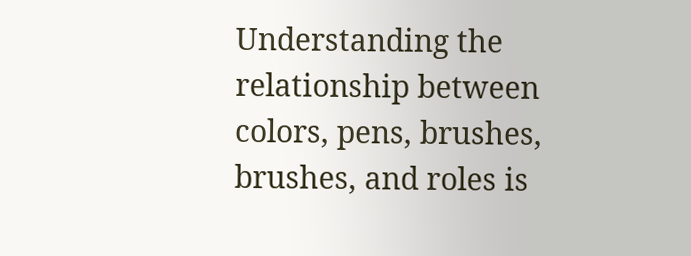Understanding the relationship between colors, pens, brushes, brushes, and roles is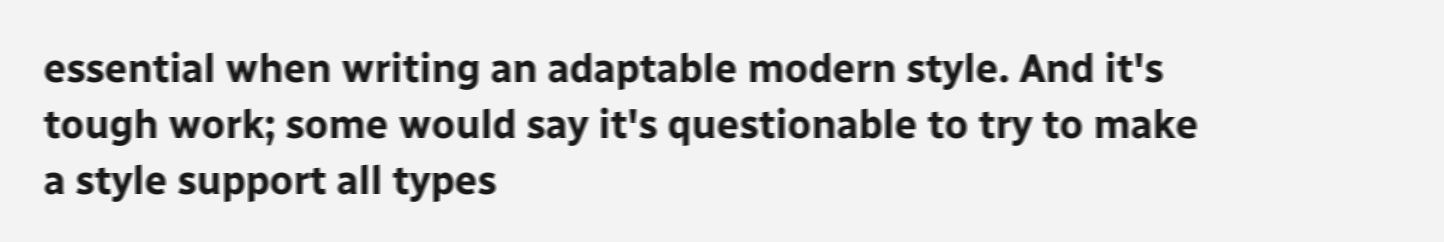essential when writing an adaptable modern style. And it's tough work; some would say it's questionable to try to make a style support all types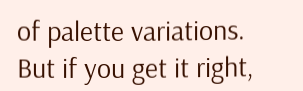of palette variations. But if you get it right,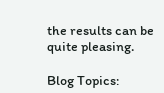the results can be quite pleasing.

Blog Topics: